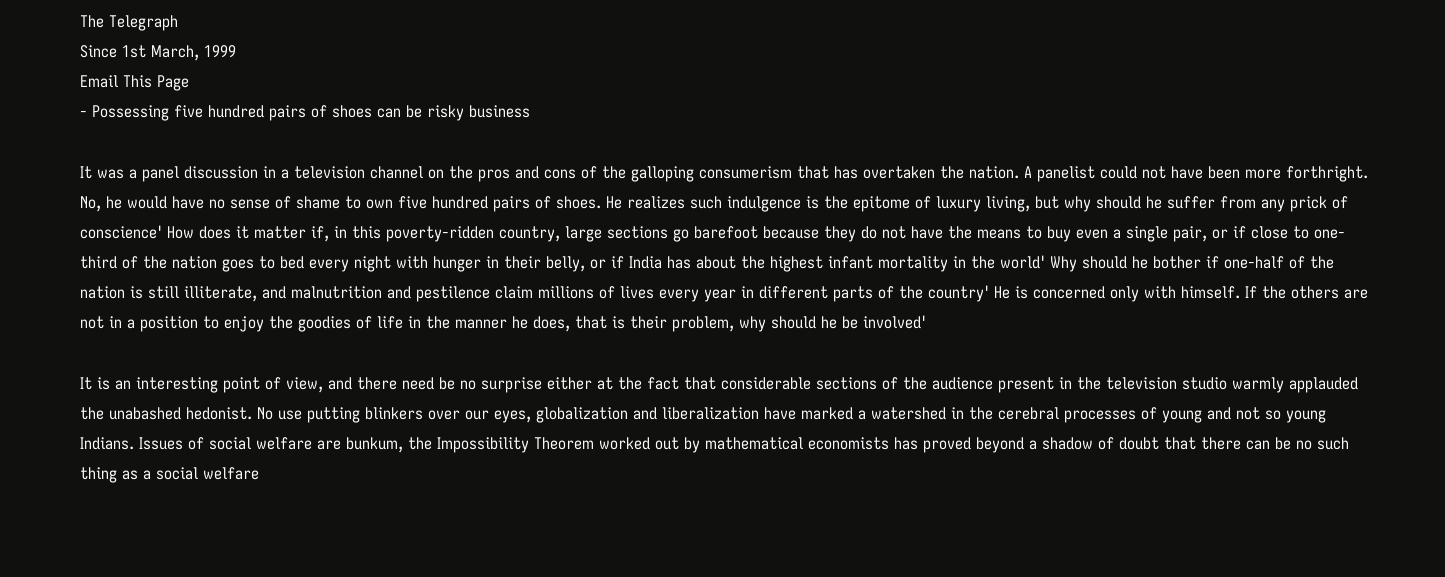The Telegraph
Since 1st March, 1999
Email This Page
- Possessing five hundred pairs of shoes can be risky business

It was a panel discussion in a television channel on the pros and cons of the galloping consumerism that has overtaken the nation. A panelist could not have been more forthright. No, he would have no sense of shame to own five hundred pairs of shoes. He realizes such indulgence is the epitome of luxury living, but why should he suffer from any prick of conscience' How does it matter if, in this poverty-ridden country, large sections go barefoot because they do not have the means to buy even a single pair, or if close to one-third of the nation goes to bed every night with hunger in their belly, or if India has about the highest infant mortality in the world' Why should he bother if one-half of the nation is still illiterate, and malnutrition and pestilence claim millions of lives every year in different parts of the country' He is concerned only with himself. If the others are not in a position to enjoy the goodies of life in the manner he does, that is their problem, why should he be involved'

It is an interesting point of view, and there need be no surprise either at the fact that considerable sections of the audience present in the television studio warmly applauded the unabashed hedonist. No use putting blinkers over our eyes, globalization and liberalization have marked a watershed in the cerebral processes of young and not so young Indians. Issues of social welfare are bunkum, the Impossibility Theorem worked out by mathematical economists has proved beyond a shadow of doubt that there can be no such thing as a social welfare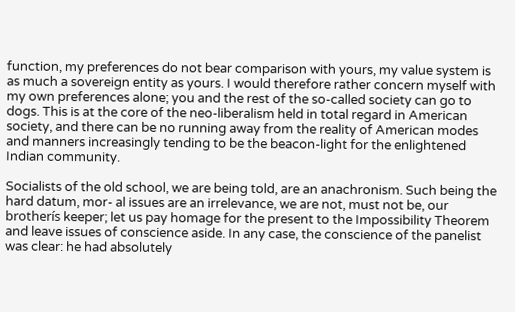function, my preferences do not bear comparison with yours, my value system is as much a sovereign entity as yours. I would therefore rather concern myself with my own preferences alone; you and the rest of the so-called society can go to dogs. This is at the core of the neo-liberalism held in total regard in American society, and there can be no running away from the reality of American modes and manners increasingly tending to be the beacon-light for the enlightened Indian community.

Socialists of the old school, we are being told, are an anachronism. Such being the hard datum, mor- al issues are an irrelevance, we are not, must not be, our brotherís keeper; let us pay homage for the present to the Impossibility Theorem and leave issues of conscience aside. In any case, the conscience of the panelist was clear: he had absolutely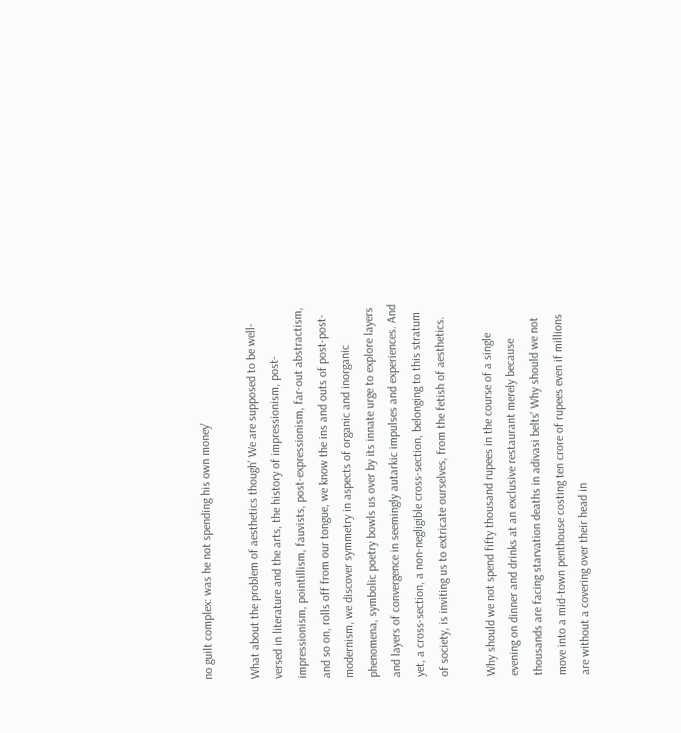no guilt complex: was he not spending his own money'

What about the problem of aesthetics though' We are supposed to be well-versed in literature and the arts, the history of impressionism, post-impressionism, pointillism, fauvists, post-expressionism, far-out abstractism, and so on, rolls off from our tongue, we know the ins and outs of post-post-modernism, we discover symmetry in aspects of organic and inorganic phenomena, symbolic poetry bowls us over by its innate urge to explore layers and layers of convergence in seemingly autarkic impulses and experiences. And yet, a cross-section, a non-negligible cross-section, belonging to this stratum of society, is inviting us to extricate ourselves, from the fetish of aesthetics.

Why should we not spend fifty thousand rupees in the course of a single evening on dinner and drinks at an exclusive restaurant merely because thousands are facing starvation deaths in adivasi belts' Why should we not move into a mid-town penthouse costing ten crore of rupees even if millions are without a covering over their head in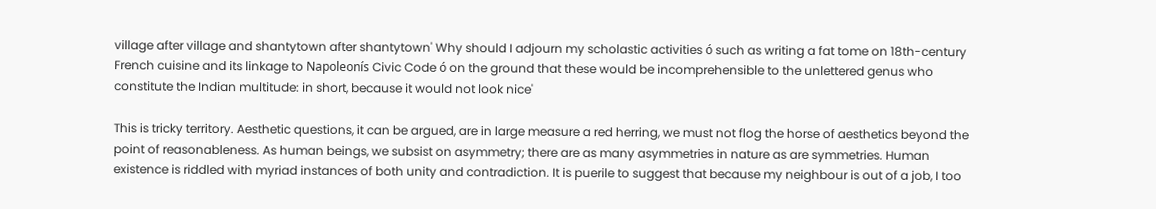village after village and shantytown after shantytown' Why should I adjourn my scholastic activities ó such as writing a fat tome on 18th-century French cuisine and its linkage to Napoleonís Civic Code ó on the ground that these would be incomprehensible to the unlettered genus who constitute the Indian multitude: in short, because it would not look nice'

This is tricky territory. Aesthetic questions, it can be argued, are in large measure a red herring, we must not flog the horse of aesthetics beyond the point of reasonableness. As human beings, we subsist on asymmetry; there are as many asymmetries in nature as are symmetries. Human existence is riddled with myriad instances of both unity and contradiction. It is puerile to suggest that because my neighbour is out of a job, I too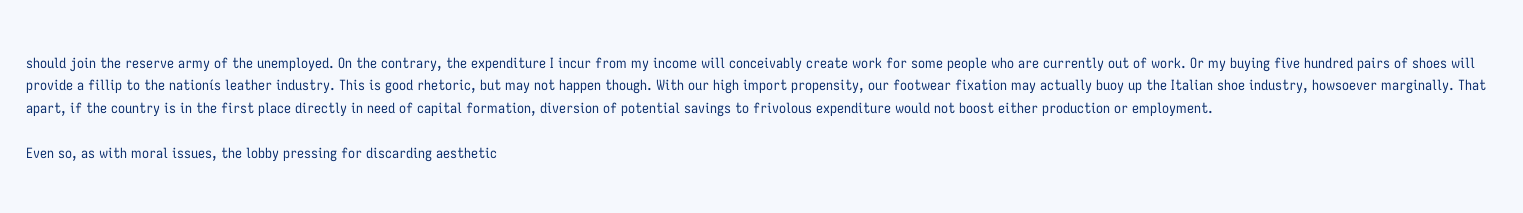should join the reserve army of the unemployed. On the contrary, the expenditure I incur from my income will conceivably create work for some people who are currently out of work. Or my buying five hundred pairs of shoes will provide a fillip to the nationís leather industry. This is good rhetoric, but may not happen though. With our high import propensity, our footwear fixation may actually buoy up the Italian shoe industry, howsoever marginally. That apart, if the country is in the first place directly in need of capital formation, diversion of potential savings to frivolous expenditure would not boost either production or employment.

Even so, as with moral issues, the lobby pressing for discarding aesthetic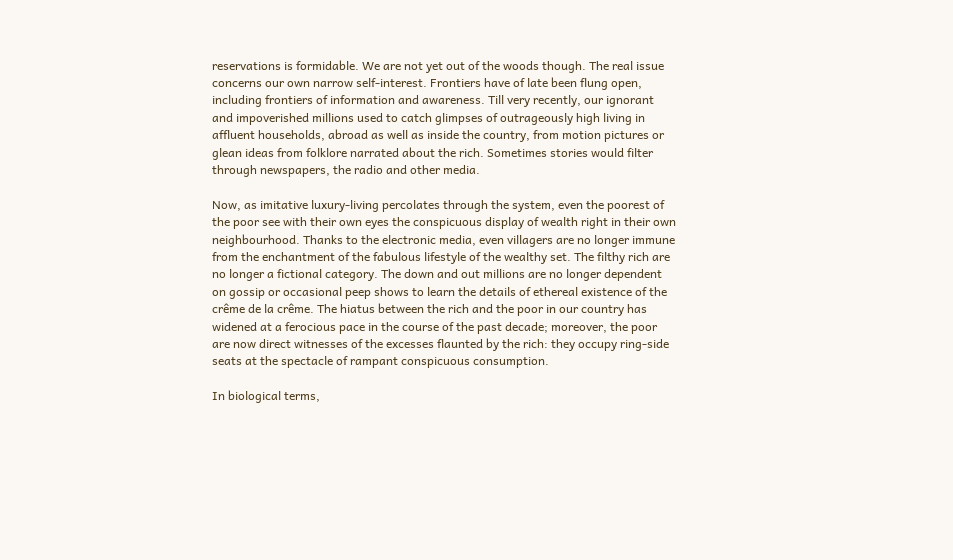reservations is formidable. We are not yet out of the woods though. The real issue concerns our own narrow self-interest. Frontiers have of late been flung open, including frontiers of information and awareness. Till very recently, our ignorant and impoverished millions used to catch glimpses of outrageously high living in affluent households, abroad as well as inside the country, from motion pictures or glean ideas from folklore narrated about the rich. Sometimes stories would filter through newspapers, the radio and other media.

Now, as imitative luxury-living percolates through the system, even the poorest of the poor see with their own eyes the conspicuous display of wealth right in their own neighbourhood. Thanks to the electronic media, even villagers are no longer immune from the enchantment of the fabulous lifestyle of the wealthy set. The filthy rich are no longer a fictional category. The down and out millions are no longer dependent on gossip or occasional peep shows to learn the details of ethereal existence of the crême de la crême. The hiatus between the rich and the poor in our country has widened at a ferocious pace in the course of the past decade; moreover, the poor are now direct witnesses of the excesses flaunted by the rich: they occupy ring-side seats at the spectacle of rampant conspicuous consumption.

In biological terms,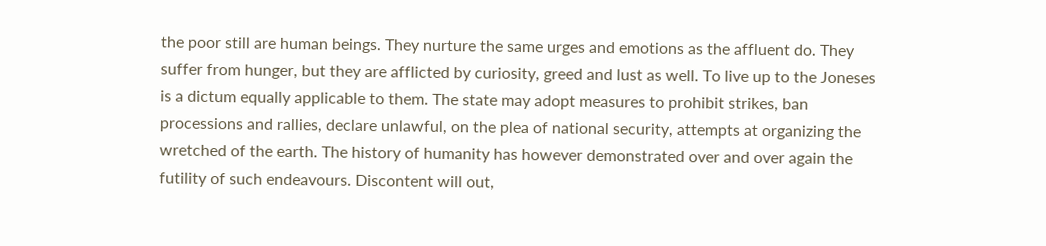the poor still are human beings. They nurture the same urges and emotions as the affluent do. They suffer from hunger, but they are afflicted by curiosity, greed and lust as well. To live up to the Joneses is a dictum equally applicable to them. The state may adopt measures to prohibit strikes, ban processions and rallies, declare unlawful, on the plea of national security, attempts at organizing the wretched of the earth. The history of humanity has however demonstrated over and over again the futility of such endeavours. Discontent will out,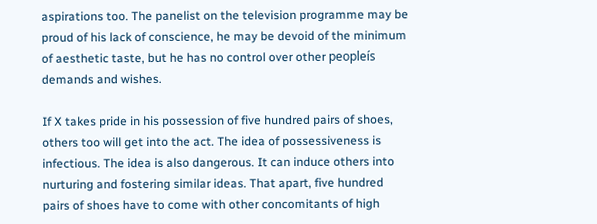aspirations too. The panelist on the television programme may be proud of his lack of conscience, he may be devoid of the minimum of aesthetic taste, but he has no control over other peopleís demands and wishes.

If X takes pride in his possession of five hundred pairs of shoes, others too will get into the act. The idea of possessiveness is infectious. The idea is also dangerous. It can induce others into nurturing and fostering similar ideas. That apart, five hundred pairs of shoes have to come with other concomitants of high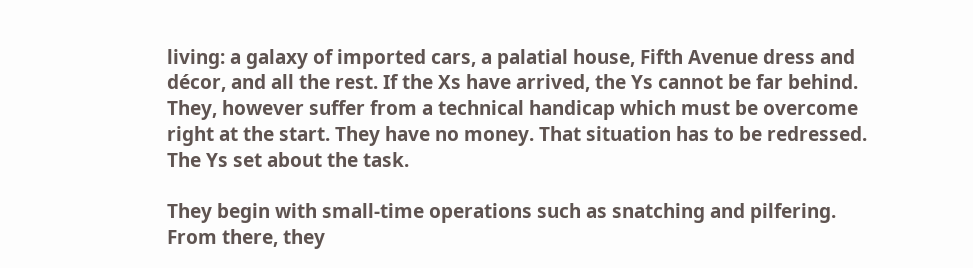living: a galaxy of imported cars, a palatial house, Fifth Avenue dress and décor, and all the rest. If the Xs have arrived, the Ys cannot be far behind. They, however suffer from a technical handicap which must be overcome right at the start. They have no money. That situation has to be redressed. The Ys set about the task.

They begin with small-time operations such as snatching and pilfering. From there, they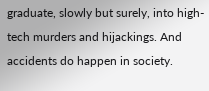graduate, slowly but surely, into high-tech murders and hijackings. And accidents do happen in society.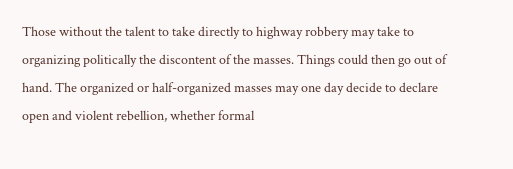Those without the talent to take directly to highway robbery may take to organizing politically the discontent of the masses. Things could then go out of hand. The organized or half-organized masses may one day decide to declare open and violent rebellion, whether formal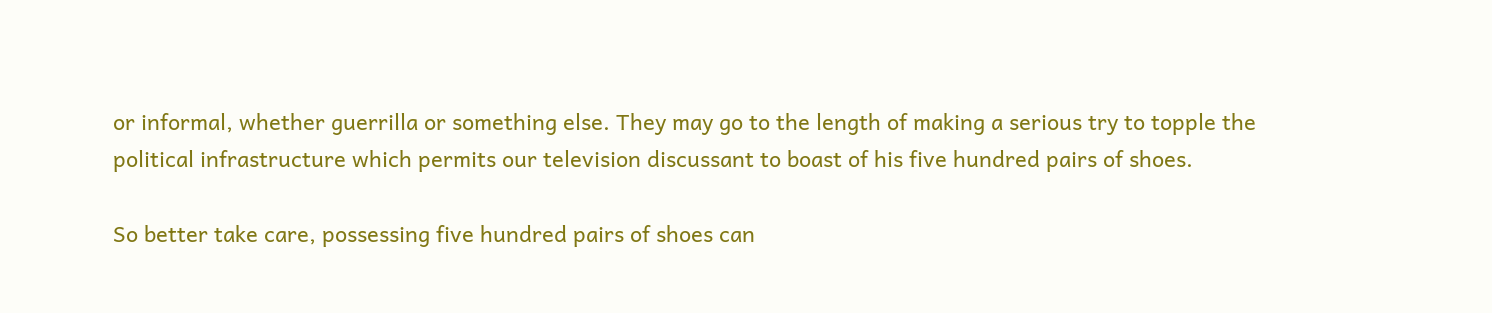or informal, whether guerrilla or something else. They may go to the length of making a serious try to topple the political infrastructure which permits our television discussant to boast of his five hundred pairs of shoes.

So better take care, possessing five hundred pairs of shoes can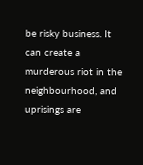be risky business. It can create a murderous riot in the neighbourhood, and uprisings are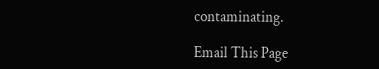contaminating.

Email This Page